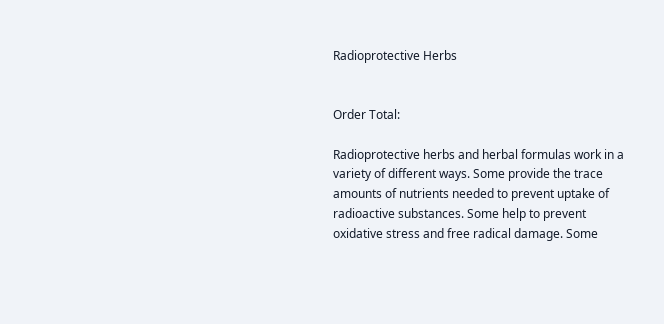Radioprotective Herbs


Order Total:

Radioprotective herbs and herbal formulas work in a variety of different ways. Some provide the trace amounts of nutrients needed to prevent uptake of radioactive substances. Some help to prevent oxidative stress and free radical damage. Some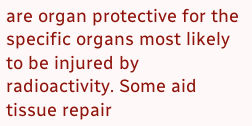are organ protective for the specific organs most likely to be injured by radioactivity. Some aid tissue repair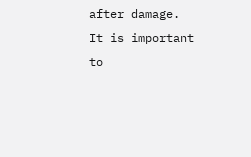after damage. It is important to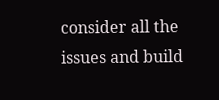consider all the issues and build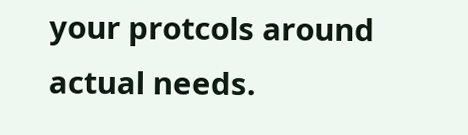your protcols around actual needs.